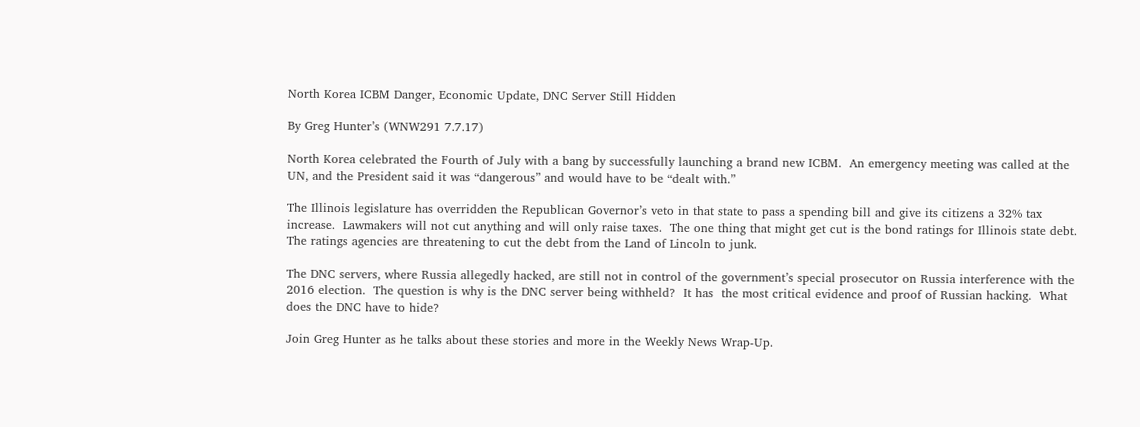North Korea ICBM Danger, Economic Update, DNC Server Still Hidden

By Greg Hunter’s (WNW291 7.7.17)

North Korea celebrated the Fourth of July with a bang by successfully launching a brand new ICBM.  An emergency meeting was called at the UN, and the President said it was “dangerous” and would have to be “dealt with.”

The Illinois legislature has overridden the Republican Governor’s veto in that state to pass a spending bill and give its citizens a 32% tax increase.  Lawmakers will not cut anything and will only raise taxes.  The one thing that might get cut is the bond ratings for Illinois state debt.  The ratings agencies are threatening to cut the debt from the Land of Lincoln to junk.

The DNC servers, where Russia allegedly hacked, are still not in control of the government’s special prosecutor on Russia interference with the 2016 election.  The question is why is the DNC server being withheld?  It has  the most critical evidence and proof of Russian hacking.  What does the DNC have to hide?

Join Greg Hunter as he talks about these stories and more in the Weekly News Wrap-Up.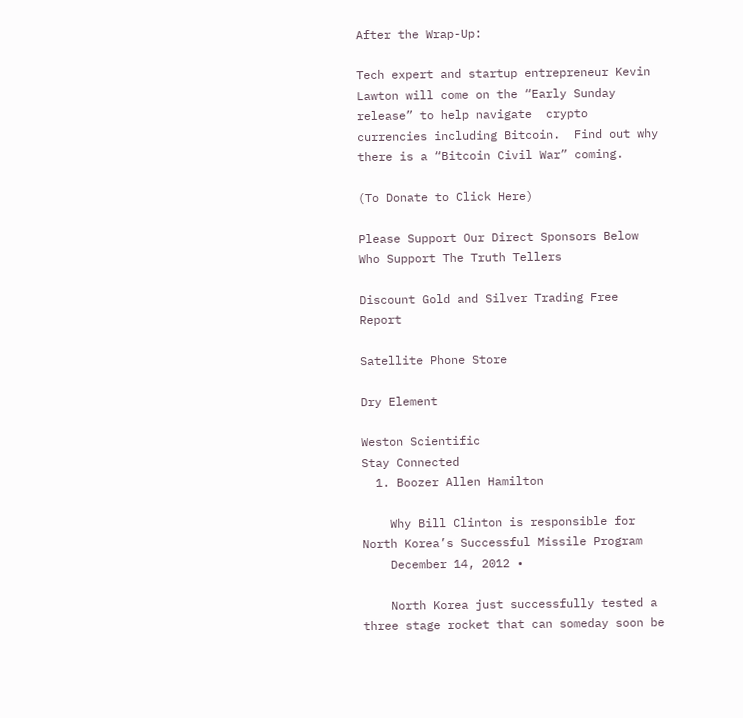After the Wrap-Up:

Tech expert and startup entrepreneur Kevin Lawton will come on the “Early Sunday release” to help navigate  crypto currencies including Bitcoin.  Find out why there is a “Bitcoin Civil War” coming.

(To Donate to Click Here)

Please Support Our Direct Sponsors Below
Who Support The Truth Tellers

Discount Gold and Silver Trading Free Report

Satellite Phone Store

Dry Element

Weston Scientific
Stay Connected
  1. Boozer Allen Hamilton

    Why Bill Clinton is responsible for North Korea’s Successful Missile Program
    December 14, 2012 •

    North Korea just successfully tested a three stage rocket that can someday soon be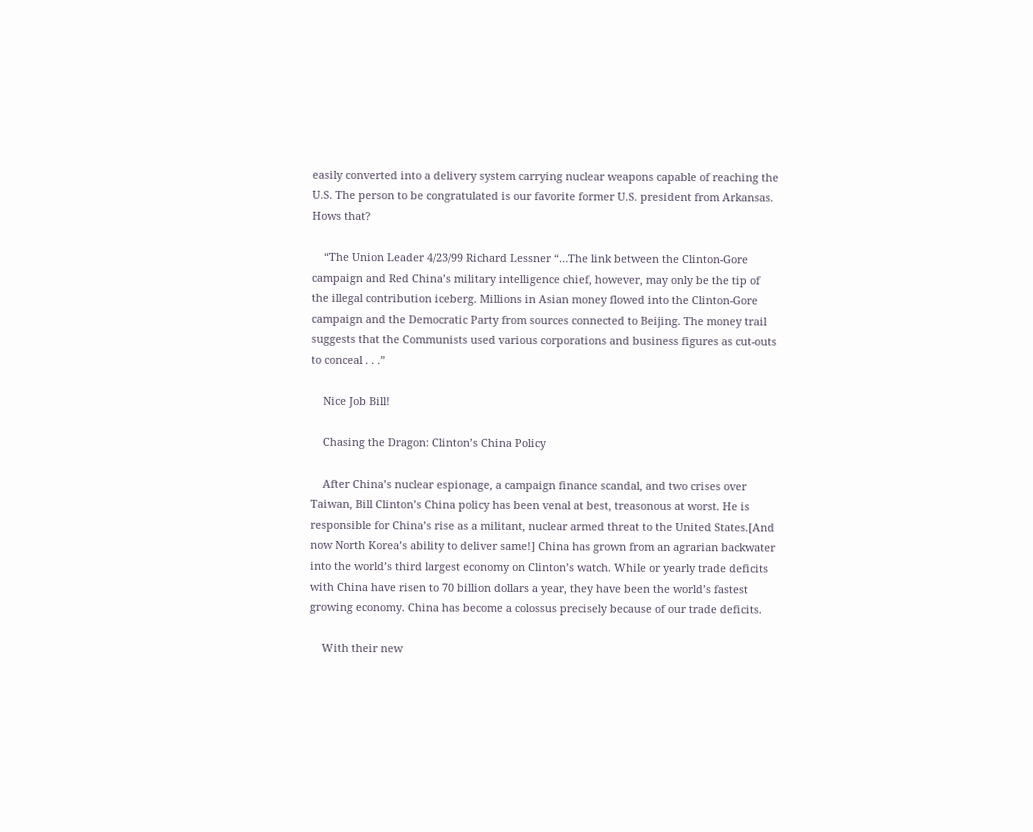easily converted into a delivery system carrying nuclear weapons capable of reaching the U.S. The person to be congratulated is our favorite former U.S. president from Arkansas. Hows that?

    “The Union Leader 4/23/99 Richard Lessner “…The link between the Clinton-Gore campaign and Red China’s military intelligence chief, however, may only be the tip of the illegal contribution iceberg. Millions in Asian money flowed into the Clinton-Gore campaign and the Democratic Party from sources connected to Beijing. The money trail suggests that the Communists used various corporations and business figures as cut-outs to conceal . . .”

    Nice Job Bill!

    Chasing the Dragon: Clinton’s China Policy

    After China’s nuclear espionage, a campaign finance scandal, and two crises over Taiwan, Bill Clinton’s China policy has been venal at best, treasonous at worst. He is responsible for China’s rise as a militant, nuclear armed threat to the United States.[And now North Korea’s ability to deliver same!] China has grown from an agrarian backwater into the world’s third largest economy on Clinton’s watch. While or yearly trade deficits with China have risen to 70 billion dollars a year, they have been the world’s fastest growing economy. China has become a colossus precisely because of our trade deficits.

    With their new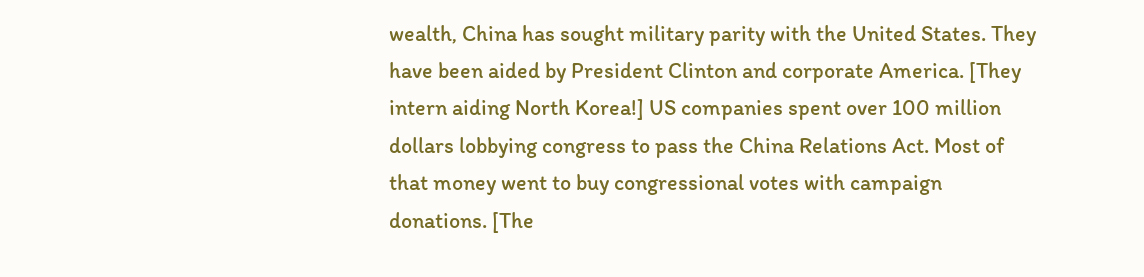wealth, China has sought military parity with the United States. They have been aided by President Clinton and corporate America. [They intern aiding North Korea!] US companies spent over 100 million dollars lobbying congress to pass the China Relations Act. Most of that money went to buy congressional votes with campaign donations. [The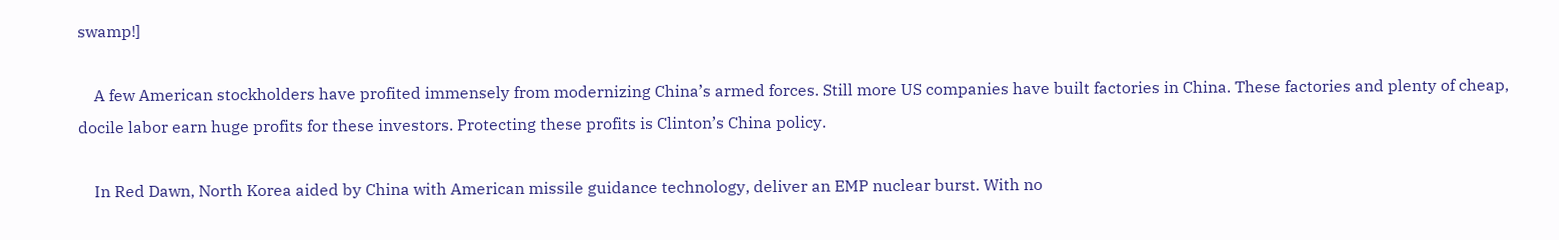swamp!]

    A few American stockholders have profited immensely from modernizing China’s armed forces. Still more US companies have built factories in China. These factories and plenty of cheap, docile labor earn huge profits for these investors. Protecting these profits is Clinton’s China policy.

    In Red Dawn, North Korea aided by China with American missile guidance technology, deliver an EMP nuclear burst. With no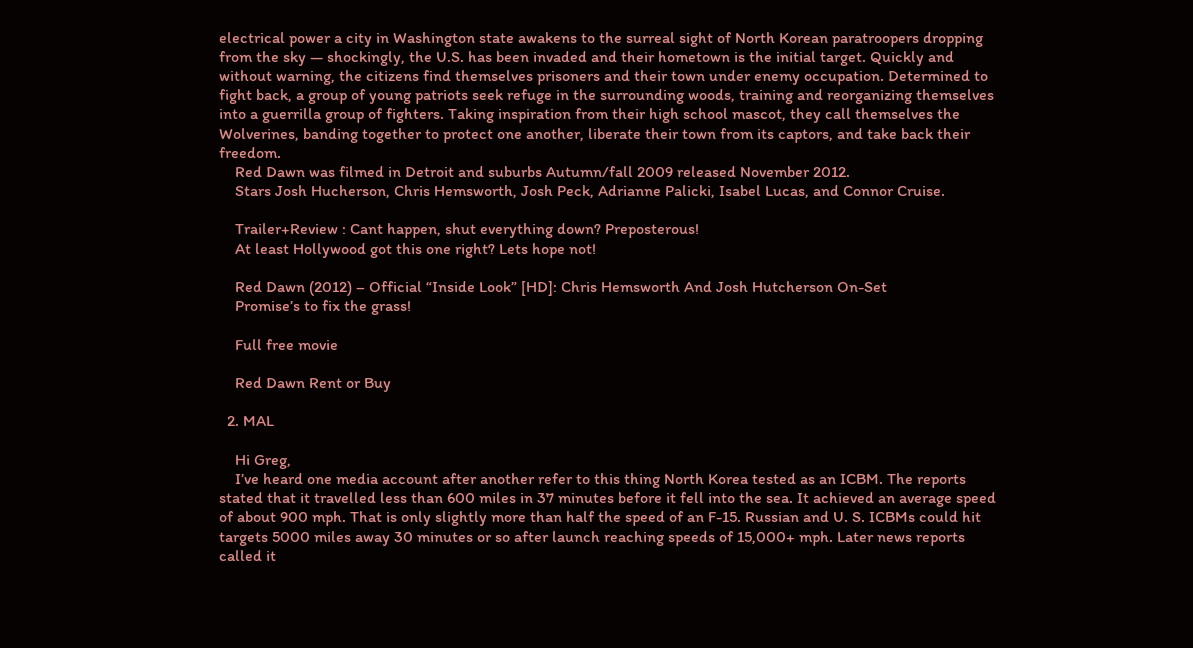electrical power a city in Washington state awakens to the surreal sight of North Korean paratroopers dropping from the sky — shockingly, the U.S. has been invaded and their hometown is the initial target. Quickly and without warning, the citizens find themselves prisoners and their town under enemy occupation. Determined to fight back, a group of young patriots seek refuge in the surrounding woods, training and reorganizing themselves into a guerrilla group of fighters. Taking inspiration from their high school mascot, they call themselves the Wolverines, banding together to protect one another, liberate their town from its captors, and take back their freedom.
    Red Dawn was filmed in Detroit and suburbs Autumn/fall 2009 released November 2012.
    Stars Josh Hucherson, Chris Hemsworth, Josh Peck, Adrianne Palicki, Isabel Lucas, and Connor Cruise.

    Trailer+Review : Cant happen, shut everything down? Preposterous!
    At least Hollywood got this one right? Lets hope not!

    Red Dawn (2012) – Official “Inside Look” [HD]: Chris Hemsworth And Josh Hutcherson On-Set
    Promise’s to fix the grass!

    Full free movie

    Red Dawn Rent or Buy

  2. MAL

    Hi Greg,
    I’ve heard one media account after another refer to this thing North Korea tested as an ICBM. The reports stated that it travelled less than 600 miles in 37 minutes before it fell into the sea. It achieved an average speed of about 900 mph. That is only slightly more than half the speed of an F-15. Russian and U. S. ICBMs could hit targets 5000 miles away 30 minutes or so after launch reaching speeds of 15,000+ mph. Later news reports called it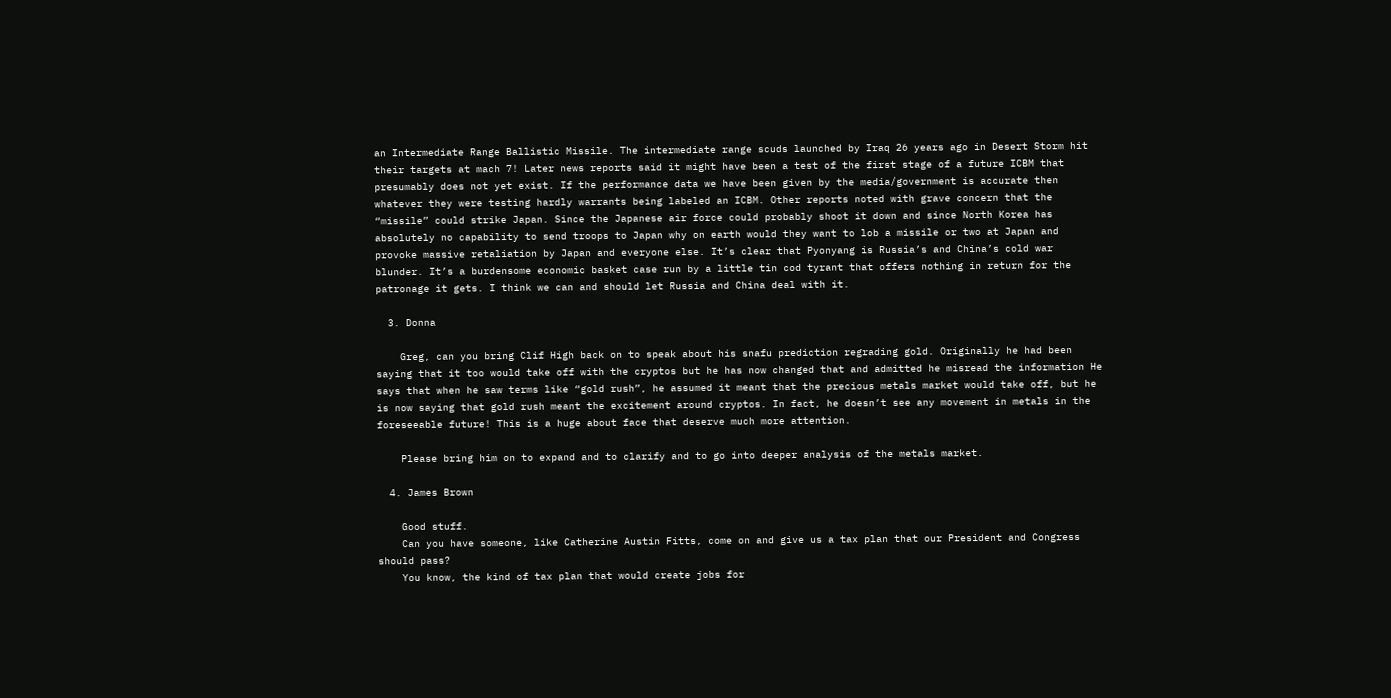an Intermediate Range Ballistic Missile. The intermediate range scuds launched by Iraq 26 years ago in Desert Storm hit their targets at mach 7! Later news reports said it might have been a test of the first stage of a future ICBM that presumably does not yet exist. If the performance data we have been given by the media/government is accurate then whatever they were testing hardly warrants being labeled an ICBM. Other reports noted with grave concern that the “missile” could strike Japan. Since the Japanese air force could probably shoot it down and since North Korea has absolutely no capability to send troops to Japan why on earth would they want to lob a missile or two at Japan and provoke massive retaliation by Japan and everyone else. It’s clear that Pyonyang is Russia’s and China’s cold war blunder. It’s a burdensome economic basket case run by a little tin cod tyrant that offers nothing in return for the patronage it gets. I think we can and should let Russia and China deal with it.

  3. Donna

    Greg, can you bring Clif High back on to speak about his snafu prediction regrading gold. Originally he had been saying that it too would take off with the cryptos but he has now changed that and admitted he misread the information He says that when he saw terms like “gold rush”, he assumed it meant that the precious metals market would take off, but he is now saying that gold rush meant the excitement around cryptos. In fact, he doesn’t see any movement in metals in the foreseeable future! This is a huge about face that deserve much more attention.

    Please bring him on to expand and to clarify and to go into deeper analysis of the metals market.

  4. James Brown

    Good stuff.
    Can you have someone, like Catherine Austin Fitts, come on and give us a tax plan that our President and Congress should pass?
    You know, the kind of tax plan that would create jobs for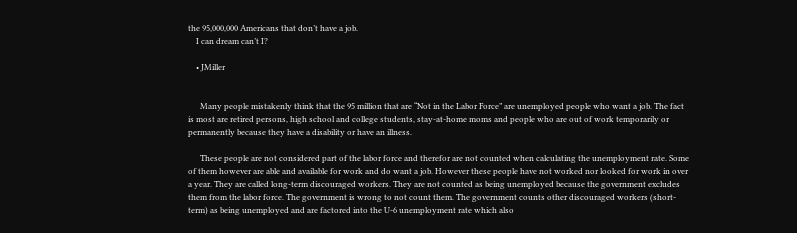the 95,000,000 Americans that don’t have a job.
    I can dream can’t I?

    • JMiller


      Many people mistakenly think that the 95 million that are “Not in the Labor Force” are unemployed people who want a job. The fact is most are retired persons, high school and college students, stay-at-home moms and people who are out of work temporarily or permanently because they have a disability or have an illness.

      These people are not considered part of the labor force and therefor are not counted when calculating the unemployment rate. Some of them however are able and available for work and do want a job. However these people have not worked nor looked for work in over a year. They are called long-term discouraged workers. They are not counted as being unemployed because the government excludes them from the labor force. The government is wrong to not count them. The government counts other discouraged workers (short-term) as being unemployed and are factored into the U-6 unemployment rate which also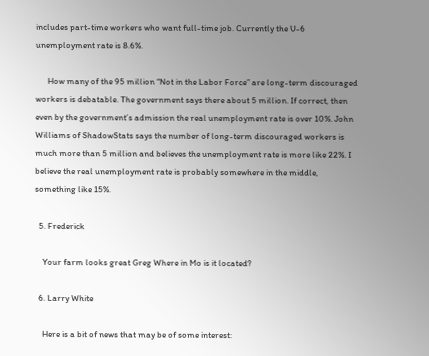includes part-time workers who want full-time job. Currently the U-6 unemployment rate is 8.6%.

      How many of the 95 million “Not in the Labor Force” are long-term discouraged workers is debatable. The government says there about 5 million. If correct, then even by the government’s admission the real unemployment rate is over 10%. John Williams of ShadowStats says the number of long-term discouraged workers is much more than 5 million and believes the unemployment rate is more like 22%. I believe the real unemployment rate is probably somewhere in the middle, something like 15%.

  5. Frederick

    Your farm looks great Greg Where in Mo is it located?

  6. Larry White

    Here is a bit of news that may be of some interest: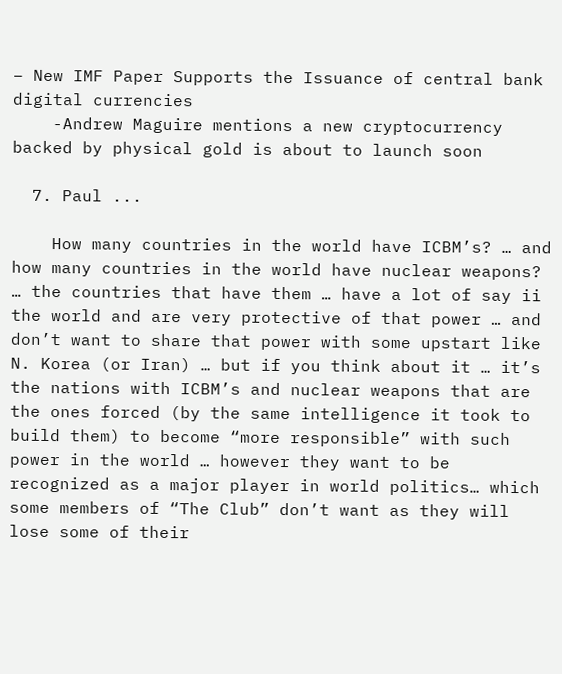– New IMF Paper Supports the Issuance of central bank digital currencies
    -Andrew Maguire mentions a new cryptocurrency backed by physical gold is about to launch soon

  7. Paul ...

    How many countries in the world have ICBM’s? … and how many countries in the world have nuclear weapons? … the countries that have them … have a lot of say ii the world and are very protective of that power … and don’t want to share that power with some upstart like N. Korea (or Iran) … but if you think about it … it’s the nations with ICBM’s and nuclear weapons that are the ones forced (by the same intelligence it took to build them) to become “more responsible” with such power in the world … however they want to be recognized as a major player in world politics… which some members of “The Club” don’t want as they will lose some of their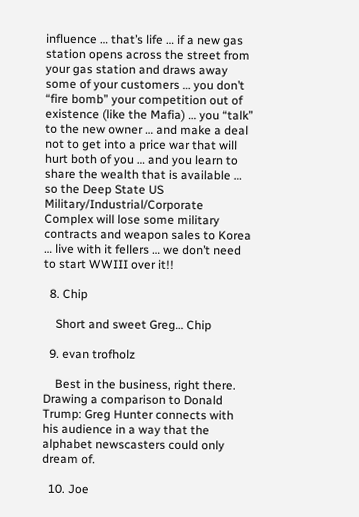influence … that’s life … if a new gas station opens across the street from your gas station and draws away some of your customers … you don’t “fire bomb” your competition out of existence (like the Mafia) … you “talk” to the new owner … and make a deal not to get into a price war that will hurt both of you … and you learn to share the wealth that is available … so the Deep State US Military/Industrial/Corporate Complex will lose some military contracts and weapon sales to Korea … live with it fellers … we don’t need to start WWIII over it!!

  8. Chip

    Short and sweet Greg… Chip

  9. evan trofholz

    Best in the business, right there. Drawing a comparison to Donald Trump: Greg Hunter connects with his audience in a way that the alphabet newscasters could only dream of.

  10. Joe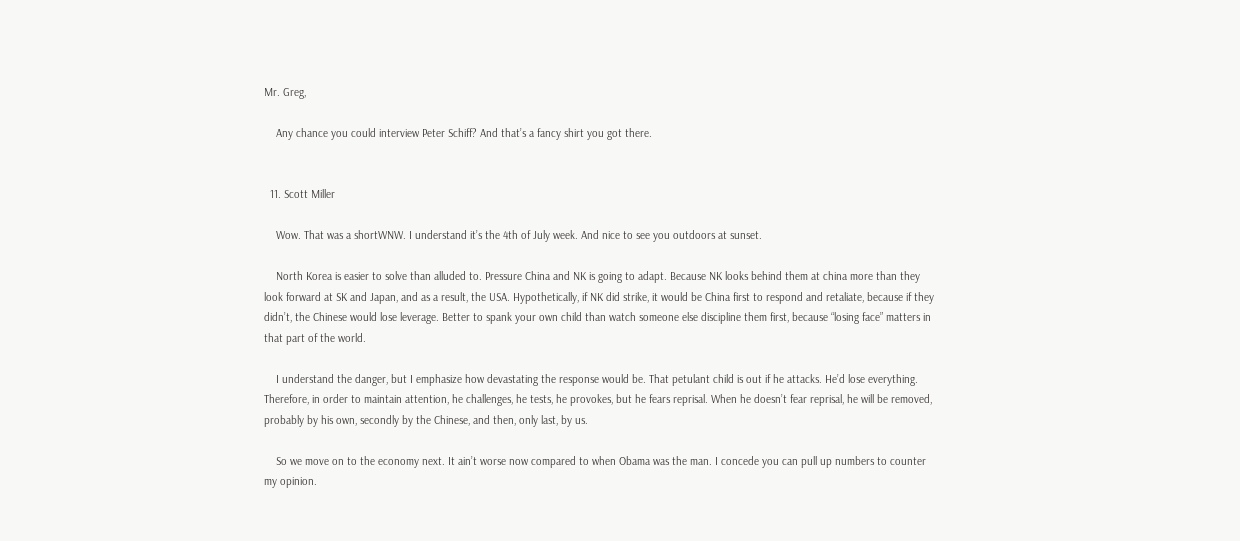Mr. Greg,

    Any chance you could interview Peter Schiff? And that’s a fancy shirt you got there.


  11. Scott Miller

    Wow. That was a shortWNW. I understand it’s the 4th of July week. And nice to see you outdoors at sunset.

    North Korea is easier to solve than alluded to. Pressure China and NK is going to adapt. Because NK looks behind them at china more than they look forward at SK and Japan, and as a result, the USA. Hypothetically, if NK did strike, it would be China first to respond and retaliate, because if they didn’t, the Chinese would lose leverage. Better to spank your own child than watch someone else discipline them first, because “losing face” matters in that part of the world.

    I understand the danger, but I emphasize how devastating the response would be. That petulant child is out if he attacks. He’d lose everything. Therefore, in order to maintain attention, he challenges, he tests, he provokes, but he fears reprisal. When he doesn’t fear reprisal, he will be removed, probably by his own, secondly by the Chinese, and then, only last, by us.

    So we move on to the economy next. It ain’t worse now compared to when Obama was the man. I concede you can pull up numbers to counter my opinion.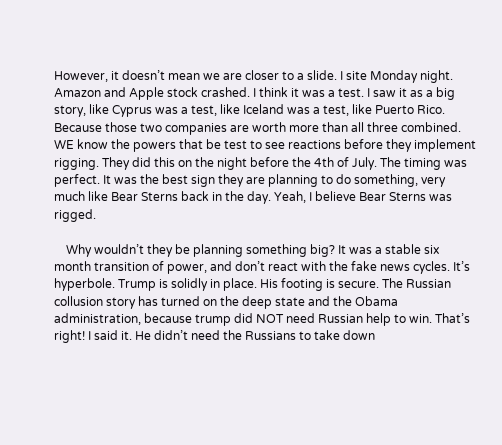However, it doesn’t mean we are closer to a slide. I site Monday night. Amazon and Apple stock crashed. I think it was a test. I saw it as a big story, like Cyprus was a test, like Iceland was a test, like Puerto Rico. Because those two companies are worth more than all three combined. WE know the powers that be test to see reactions before they implement rigging. They did this on the night before the 4th of July. The timing was perfect. It was the best sign they are planning to do something, very much like Bear Sterns back in the day. Yeah, I believe Bear Sterns was rigged.

    Why wouldn’t they be planning something big? It was a stable six month transition of power, and don’t react with the fake news cycles. It’s hyperbole. Trump is solidly in place. His footing is secure. The Russian collusion story has turned on the deep state and the Obama administration, because trump did NOT need Russian help to win. That’s right! I said it. He didn’t need the Russians to take down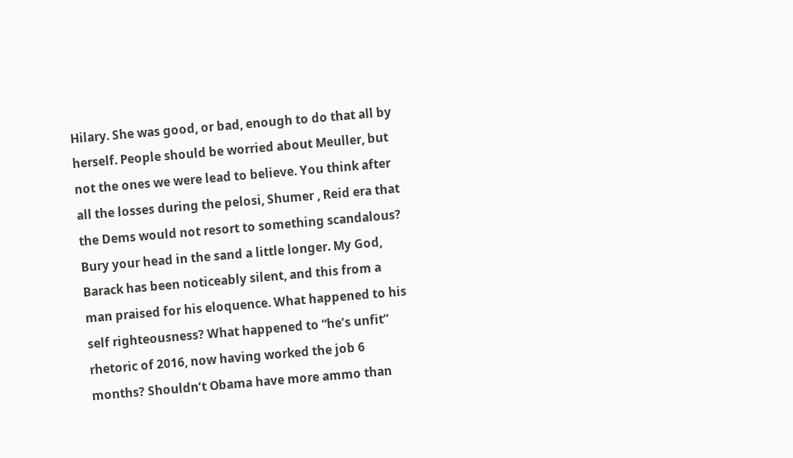Hilary. She was good, or bad, enough to do that all by herself. People should be worried about Meuller, but not the ones we were lead to believe. You think after all the losses during the pelosi, Shumer , Reid era that the Dems would not resort to something scandalous? Bury your head in the sand a little longer. My God, Barack has been noticeably silent, and this from a man praised for his eloquence. What happened to his self righteousness? What happened to “he’s unfit” rhetoric of 2016, now having worked the job 6 months? Shouldn’t Obama have more ammo than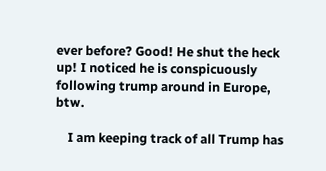ever before? Good! He shut the heck up! I noticed he is conspicuously following trump around in Europe, btw.

    I am keeping track of all Trump has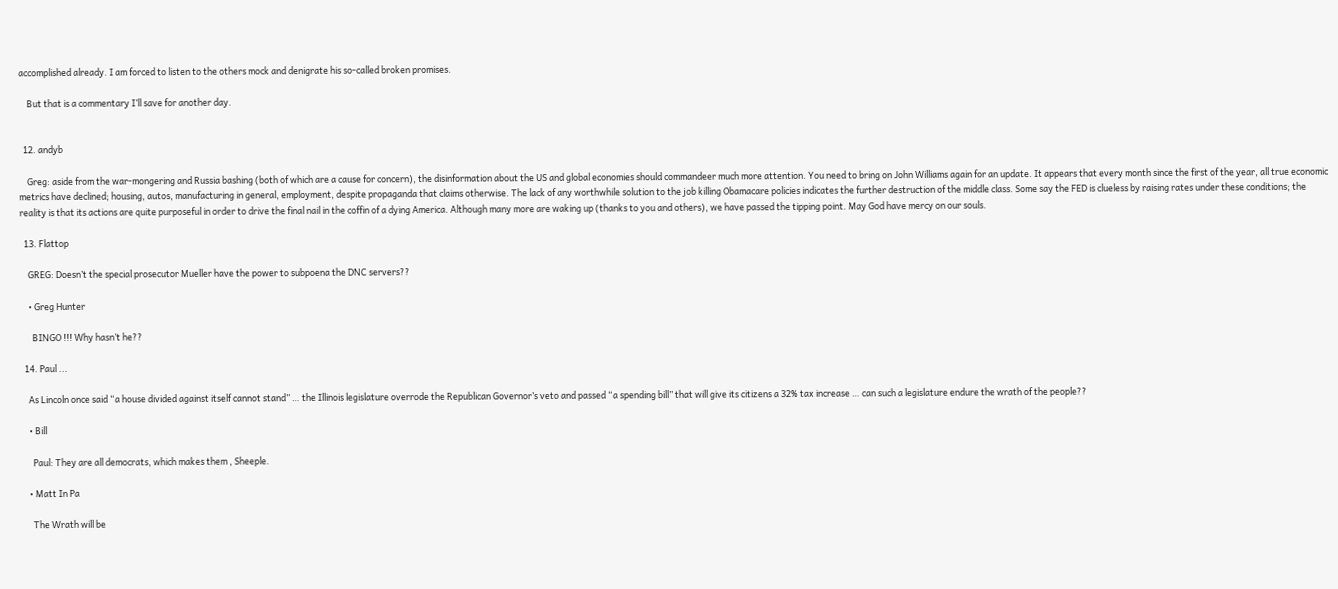accomplished already. I am forced to listen to the others mock and denigrate his so-called broken promises.

    But that is a commentary I’ll save for another day.


  12. andyb

    Greg: aside from the war-mongering and Russia bashing (both of which are a cause for concern), the disinformation about the US and global economies should commandeer much more attention. You need to bring on John Williams again for an update. It appears that every month since the first of the year, all true economic metrics have declined; housing, autos, manufacturing in general, employment, despite propaganda that claims otherwise. The lack of any worthwhile solution to the job killing Obamacare policies indicates the further destruction of the middle class. Some say the FED is clueless by raising rates under these conditions; the reality is that its actions are quite purposeful in order to drive the final nail in the coffin of a dying America. Although many more are waking up (thanks to you and others), we have passed the tipping point. May God have mercy on our souls.

  13. Flattop

    GREG: Doesn’t the special prosecutor Mueller have the power to subpoena the DNC servers??

    • Greg Hunter

      BINGO !!! Why hasn’t he??

  14. Paul ...

    As Lincoln once said “a house divided against itself cannot stand” … the Illinois legislature overrode the Republican Governor’s veto and passed “a spending bill” that will give its citizens a 32% tax increase … can such a legislature endure the wrath of the people??

    • Bill

      Paul: They are all democrats, which makes them , Sheeple.

    • Matt In Pa

      The Wrath will be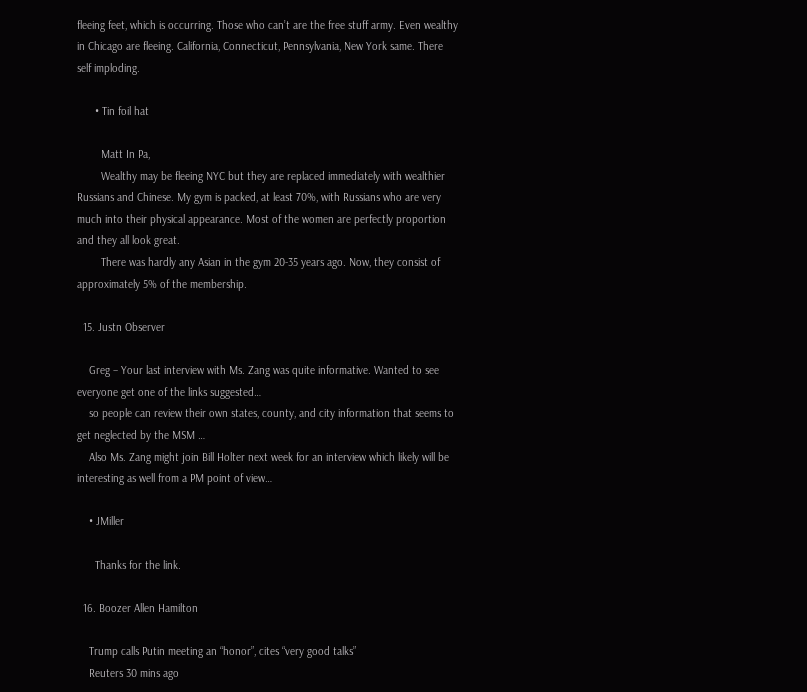fleeing feet, which is occurring. Those who can’t are the free stuff army. Even wealthy in Chicago are fleeing. California, Connecticut, Pennsylvania, New York same. There self imploding.

      • Tin foil hat

        Matt In Pa,
        Wealthy may be fleeing NYC but they are replaced immediately with wealthier Russians and Chinese. My gym is packed, at least 70%, with Russians who are very much into their physical appearance. Most of the women are perfectly proportion and they all look great.
        There was hardly any Asian in the gym 20-35 years ago. Now, they consist of approximately 5% of the membership.

  15. Justn Observer

    Greg – Your last interview with Ms. Zang was quite informative. Wanted to see everyone get one of the links suggested…
    so people can review their own states, county, and city information that seems to get neglected by the MSM …
    Also Ms. Zang might join Bill Holter next week for an interview which likely will be interesting as well from a PM point of view…

    • JMiller

      Thanks for the link.

  16. Boozer Allen Hamilton

    Trump calls Putin meeting an “honor”, cites “very good talks”
    Reuters 30 mins ago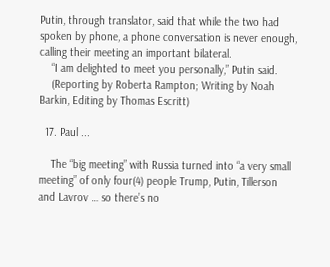Putin, through translator, said that while the two had spoken by phone, a phone conversation is never enough, calling their meeting an important bilateral.
    “I am delighted to meet you personally,” Putin said.
    (Reporting by Roberta Rampton; Writing by Noah Barkin, Editing by Thomas Escritt)

  17. Paul ...

    The “big meeting” with Russia turned into “a very small meeting” of only four(4) people Trump, Putin, Tillerson and Lavrov … so there’s no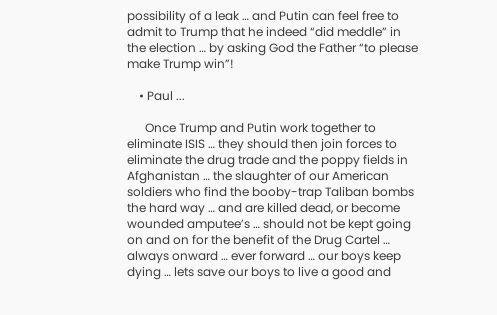possibility of a leak … and Putin can feel free to admit to Trump that he indeed “did meddle” in the election … by asking God the Father “to please make Trump win”!

    • Paul ...

      Once Trump and Putin work together to eliminate ISIS … they should then join forces to eliminate the drug trade and the poppy fields in Afghanistan … the slaughter of our American soldiers who find the booby-trap Taliban bombs the hard way … and are killed dead, or become wounded amputee’s … should not be kept going on and on for the benefit of the Drug Cartel … always onward … ever forward … our boys keep dying … lets save our boys to live a good and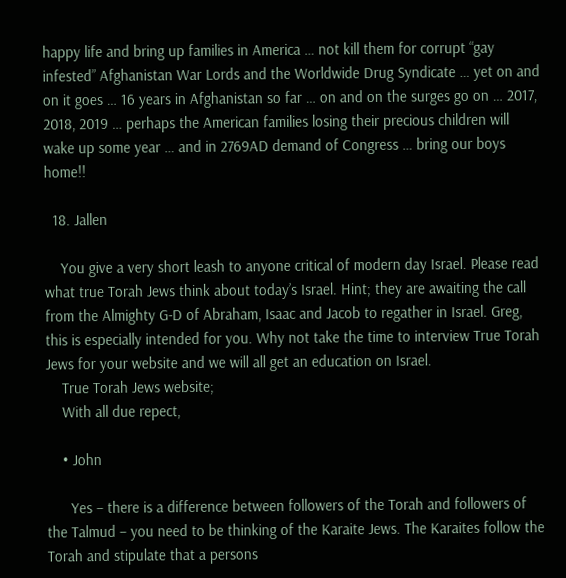happy life and bring up families in America … not kill them for corrupt “gay infested” Afghanistan War Lords and the Worldwide Drug Syndicate … yet on and on it goes … 16 years in Afghanistan so far … on and on the surges go on … 2017, 2018, 2019 … perhaps the American families losing their precious children will wake up some year … and in 2769AD demand of Congress … bring our boys home!!

  18. Jallen

    You give a very short leash to anyone critical of modern day Israel. Please read what true Torah Jews think about today’s Israel. Hint; they are awaiting the call from the Almighty G-D of Abraham, Isaac and Jacob to regather in Israel. Greg, this is especially intended for you. Why not take the time to interview True Torah Jews for your website and we will all get an education on Israel.
    True Torah Jews website;
    With all due repect,

    • John

      Yes – there is a difference between followers of the Torah and followers of the Talmud – you need to be thinking of the Karaite Jews. The Karaites follow the Torah and stipulate that a persons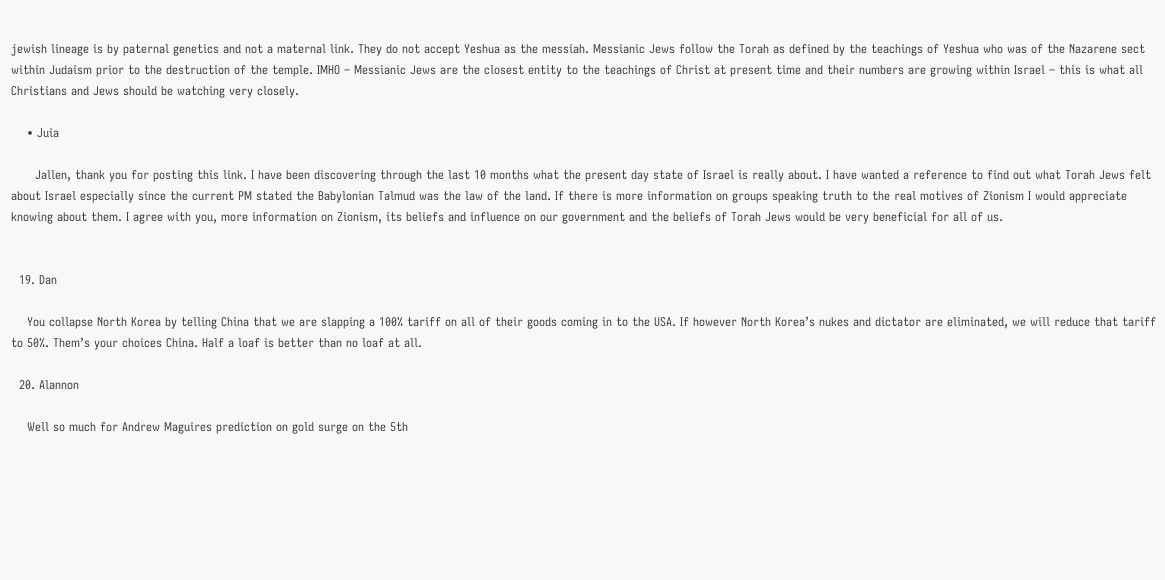jewish lineage is by paternal genetics and not a maternal link. They do not accept Yeshua as the messiah. Messianic Jews follow the Torah as defined by the teachings of Yeshua who was of the Nazarene sect within Judaism prior to the destruction of the temple. IMHO – Messianic Jews are the closest entity to the teachings of Christ at present time and their numbers are growing within Israel – this is what all Christians and Jews should be watching very closely.

    • Juia

      Jallen, thank you for posting this link. I have been discovering through the last 10 months what the present day state of Israel is really about. I have wanted a reference to find out what Torah Jews felt about Israel especially since the current PM stated the Babylonian Talmud was the law of the land. If there is more information on groups speaking truth to the real motives of Zionism I would appreciate knowing about them. I agree with you, more information on Zionism, its beliefs and influence on our government and the beliefs of Torah Jews would be very beneficial for all of us.


  19. Dan

    You collapse North Korea by telling China that we are slapping a 100% tariff on all of their goods coming in to the USA. If however North Korea’s nukes and dictator are eliminated, we will reduce that tariff to 50%. Them’s your choices China. Half a loaf is better than no loaf at all.

  20. Alannon

    Well so much for Andrew Maguires prediction on gold surge on the 5th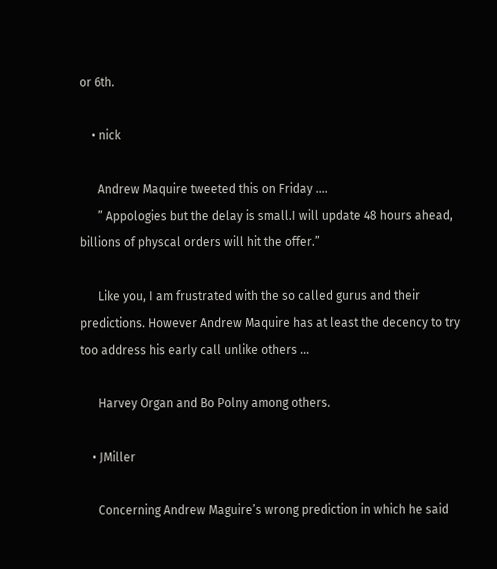or 6th.

    • nick

      Andrew Maquire tweeted this on Friday ….
      ” Appologies but the delay is small.I will update 48 hours ahead, billions of physcal orders will hit the offer.”

      Like you, I am frustrated with the so called gurus and their predictions. However Andrew Maquire has at least the decency to try too address his early call unlike others …

      Harvey Organ and Bo Polny among others.

    • JMiller

      Concerning Andrew Maguire’s wrong prediction in which he said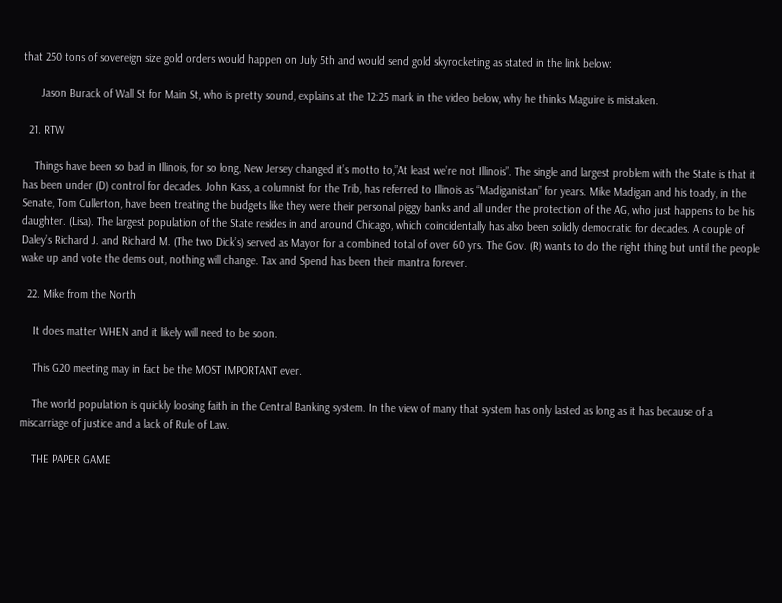that 250 tons of sovereign size gold orders would happen on July 5th and would send gold skyrocketing as stated in the link below:

      Jason Burack of Wall St for Main St, who is pretty sound, explains at the 12:25 mark in the video below, why he thinks Maguire is mistaken.

  21. RTW

    Things have been so bad in Illinois, for so long, New Jersey changed it’s motto to,”At least we’re not Illinois”. The single and largest problem with the State is that it has been under (D) control for decades. John Kass, a columnist for the Trib, has referred to Illinois as “Madiganistan” for years. Mike Madigan and his toady, in the Senate, Tom Cullerton, have been treating the budgets like they were their personal piggy banks and all under the protection of the AG, who just happens to be his daughter. (Lisa). The largest population of the State resides in and around Chicago, which coincidentally has also been solidly democratic for decades. A couple of Daley’s Richard J. and Richard M. (The two Dick’s) served as Mayor for a combined total of over 60 yrs. The Gov. (R) wants to do the right thing but until the people wake up and vote the dems out, nothing will change. Tax and Spend has been their mantra forever.

  22. Mike from the North

    It does matter WHEN and it likely will need to be soon.

    This G20 meeting may in fact be the MOST IMPORTANT ever.

    The world population is quickly loosing faith in the Central Banking system. In the view of many that system has only lasted as long as it has because of a miscarriage of justice and a lack of Rule of Law.

    THE PAPER GAME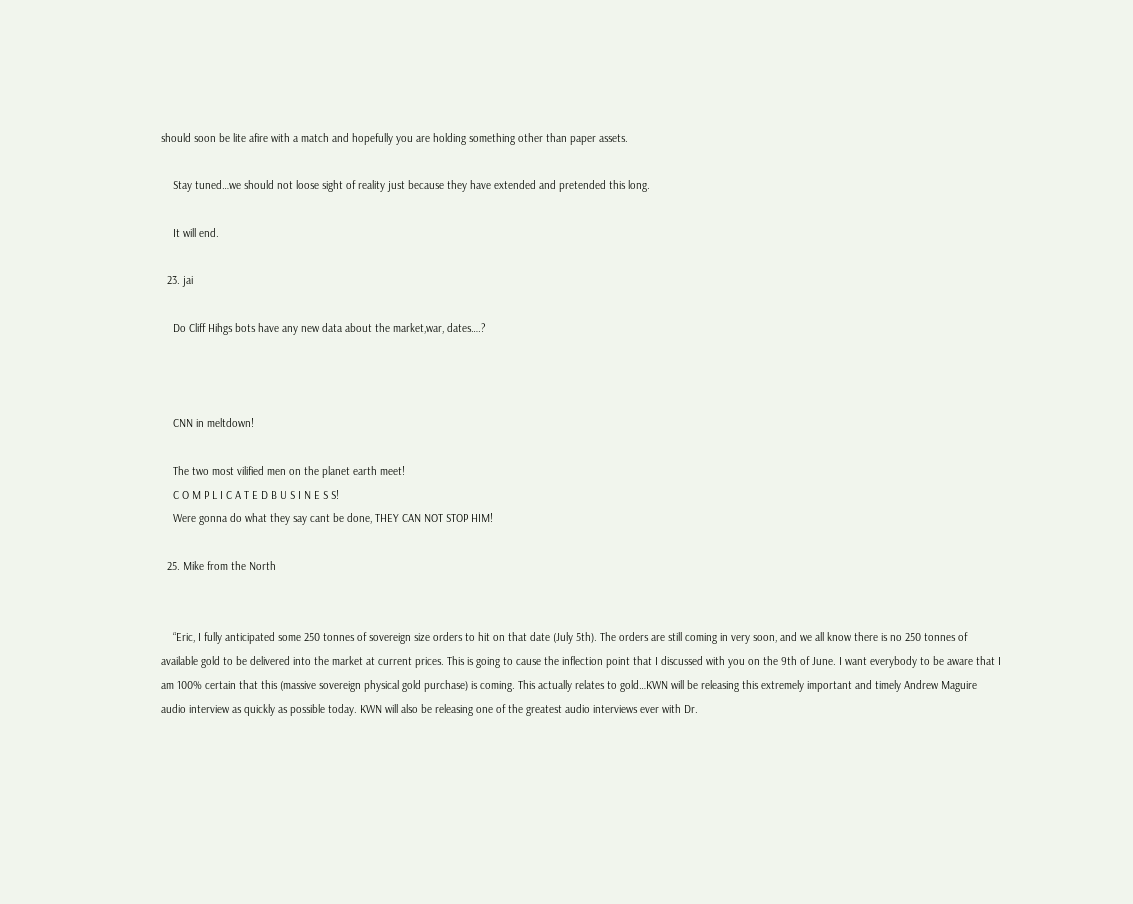should soon be lite afire with a match and hopefully you are holding something other than paper assets.

    Stay tuned…we should not loose sight of reality just because they have extended and pretended this long.

    It will end.

  23. jai

    Do Cliff Hihgs bots have any new data about the market,war, dates….?



    CNN in meltdown!

    The two most vilified men on the planet earth meet!
    C O M P L I C A T E D B U S I N E S S!
    Were gonna do what they say cant be done, THEY CAN NOT STOP HIM!

  25. Mike from the North


    “Eric, I fully anticipated some 250 tonnes of sovereign size orders to hit on that date (July 5th). The orders are still coming in very soon, and we all know there is no 250 tonnes of available gold to be delivered into the market at current prices. This is going to cause the inflection point that I discussed with you on the 9th of June. I want everybody to be aware that I am 100% certain that this (massive sovereign physical gold purchase) is coming. This actually relates to gold…KWN will be releasing this extremely important and timely Andrew Maguire audio interview as quickly as possible today. KWN will also be releasing one of the greatest audio interviews ever with Dr.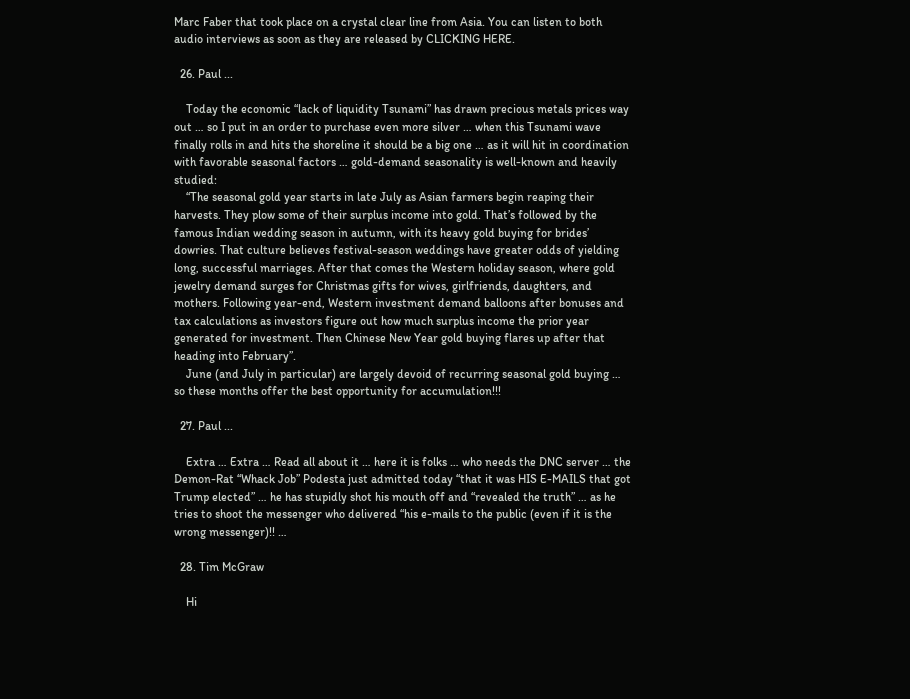Marc Faber that took place on a crystal clear line from Asia. You can listen to both audio interviews as soon as they are released by CLICKING HERE.

  26. Paul ...

    Today the economic “lack of liquidity Tsunami” has drawn precious metals prices way out … so I put in an order to purchase even more silver … when this Tsunami wave finally rolls in and hits the shoreline it should be a big one … as it will hit in coordination with favorable seasonal factors … gold-demand seasonality is well-known and heavily studied:
    “The seasonal gold year starts in late July as Asian farmers begin reaping their harvests. They plow some of their surplus income into gold. That’s followed by the famous Indian wedding season in autumn, with its heavy gold buying for brides’ dowries. That culture believes festival-season weddings have greater odds of yielding long, successful marriages. After that comes the Western holiday season, where gold jewelry demand surges for Christmas gifts for wives, girlfriends, daughters, and mothers. Following year-end, Western investment demand balloons after bonuses and tax calculations as investors figure out how much surplus income the prior year generated for investment. Then Chinese New Year gold buying flares up after that heading into February”.
    June (and July in particular) are largely devoid of recurring seasonal gold buying … so these months offer the best opportunity for accumulation!!!

  27. Paul ...

    Extra … Extra … Read all about it … here it is folks … who needs the DNC server … the Demon-Rat “Whack Job” Podesta just admitted today “that it was HIS E-MAILS that got Trump elected” … he has stupidly shot his mouth off and “revealed the truth” … as he tries to shoot the messenger who delivered “his e-mails to the public (even if it is the wrong messenger)!! …

  28. Tim McGraw

    Hi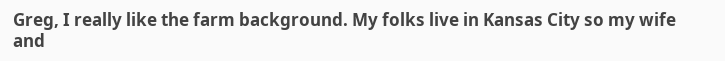Greg, I really like the farm background. My folks live in Kansas City so my wife and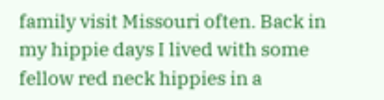family visit Missouri often. Back in my hippie days I lived with some fellow red neck hippies in a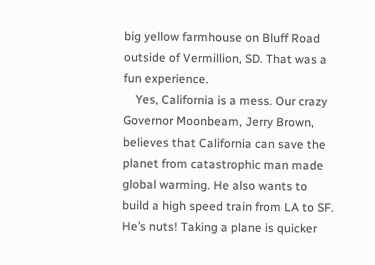big yellow farmhouse on Bluff Road outside of Vermillion, SD. That was a fun experience.
    Yes, California is a mess. Our crazy Governor Moonbeam, Jerry Brown, believes that California can save the planet from catastrophic man made global warming. He also wants to build a high speed train from LA to SF. He’s nuts! Taking a plane is quicker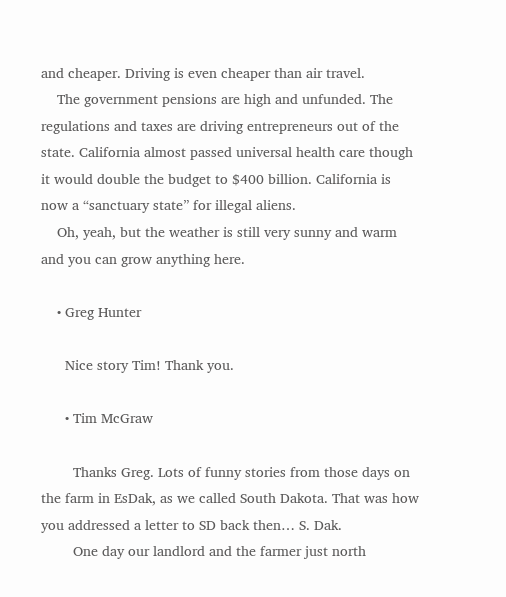and cheaper. Driving is even cheaper than air travel.
    The government pensions are high and unfunded. The regulations and taxes are driving entrepreneurs out of the state. California almost passed universal health care though it would double the budget to $400 billion. California is now a “sanctuary state” for illegal aliens.
    Oh, yeah, but the weather is still very sunny and warm and you can grow anything here.

    • Greg Hunter

      Nice story Tim! Thank you.

      • Tim McGraw

        Thanks Greg. Lots of funny stories from those days on the farm in EsDak, as we called South Dakota. That was how you addressed a letter to SD back then… S. Dak.
        One day our landlord and the farmer just north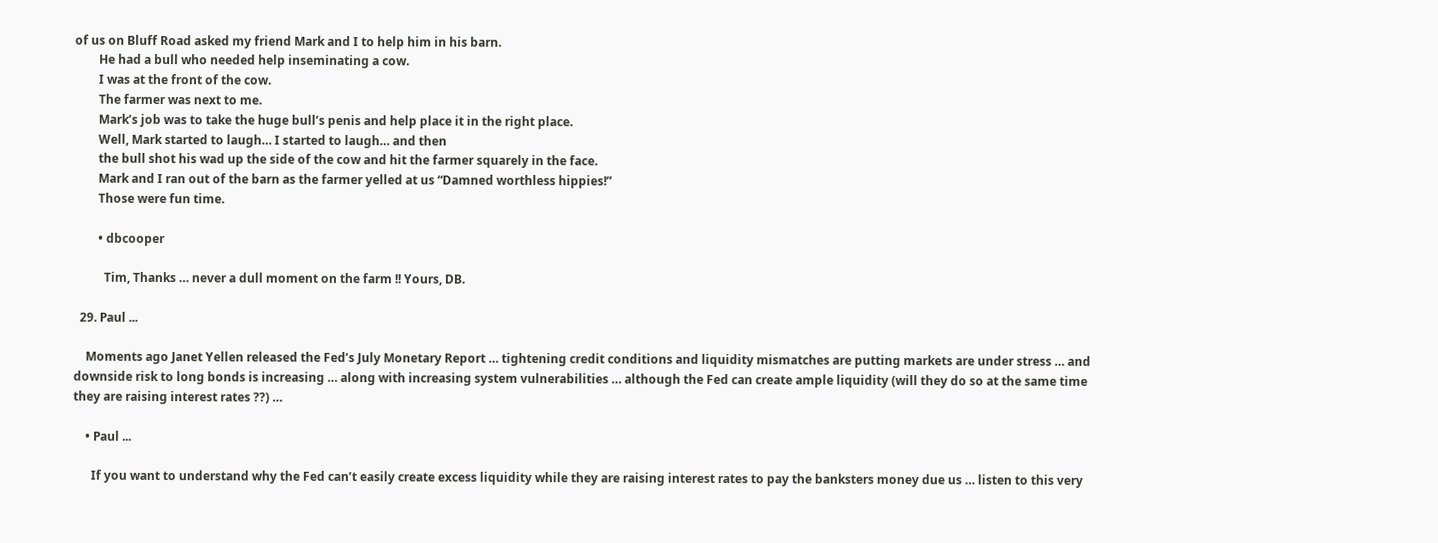of us on Bluff Road asked my friend Mark and I to help him in his barn.
        He had a bull who needed help inseminating a cow.
        I was at the front of the cow.
        The farmer was next to me.
        Mark’s job was to take the huge bull’s penis and help place it in the right place.
        Well, Mark started to laugh… I started to laugh… and then
        the bull shot his wad up the side of the cow and hit the farmer squarely in the face.
        Mark and I ran out of the barn as the farmer yelled at us “Damned worthless hippies!”
        Those were fun time.

        • dbcooper

          Tim, Thanks … never a dull moment on the farm !! Yours, DB.

  29. Paul ...

    Moments ago Janet Yellen released the Fed’s July Monetary Report … tightening credit conditions and liquidity mismatches are putting markets are under stress … and downside risk to long bonds is increasing … along with increasing system vulnerabilities … although the Fed can create ample liquidity (will they do so at the same time they are raising interest rates ??) …

    • Paul ...

      If you want to understand why the Fed can’t easily create excess liquidity while they are raising interest rates to pay the banksters money due us … listen to this very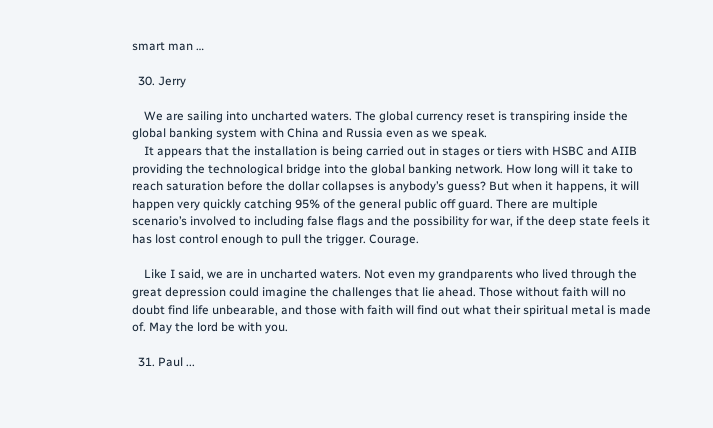smart man …

  30. Jerry

    We are sailing into uncharted waters. The global currency reset is transpiring inside the global banking system with China and Russia even as we speak.
    It appears that the installation is being carried out in stages or tiers with HSBC and AIIB providing the technological bridge into the global banking network. How long will it take to reach saturation before the dollar collapses is anybody’s guess? But when it happens, it will happen very quickly catching 95% of the general public off guard. There are multiple scenario’s involved to including false flags and the possibility for war, if the deep state feels it has lost control enough to pull the trigger. Courage.

    Like I said, we are in uncharted waters. Not even my grandparents who lived through the great depression could imagine the challenges that lie ahead. Those without faith will no doubt find life unbearable, and those with faith will find out what their spiritual metal is made of. May the lord be with you.

  31. Paul ...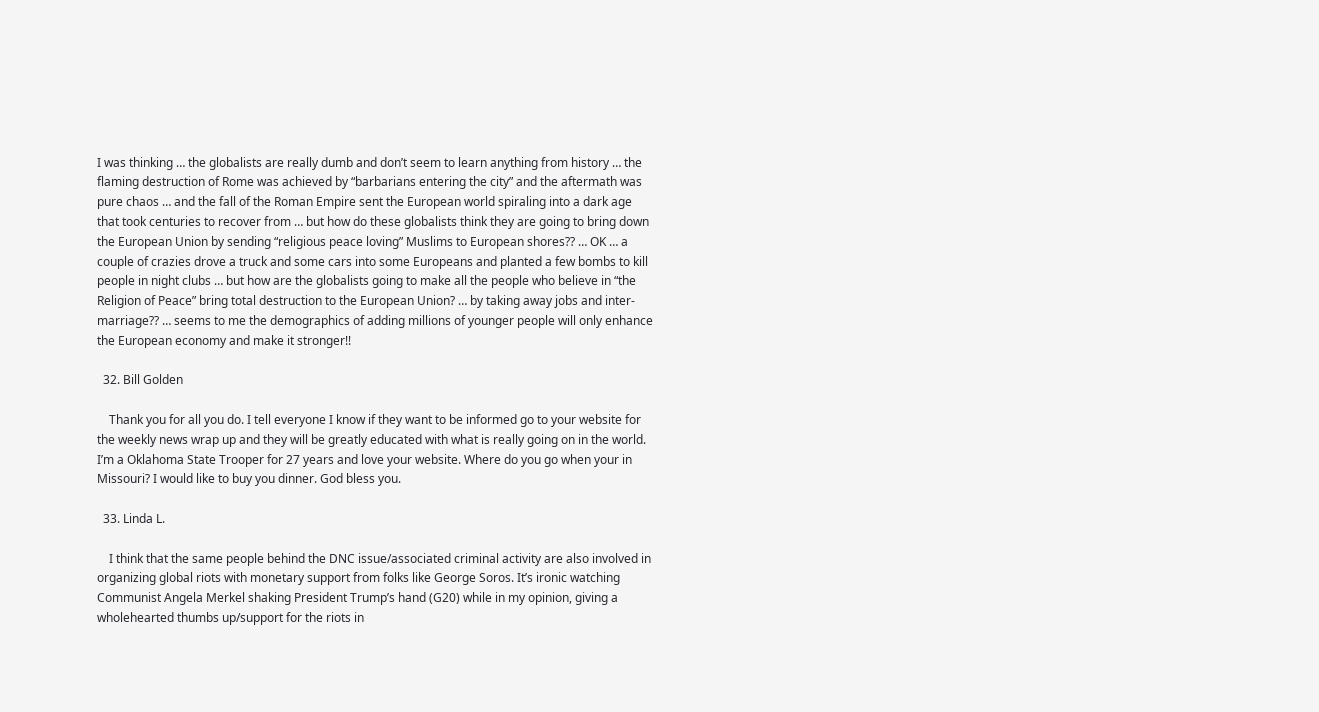I was thinking … the globalists are really dumb and don’t seem to learn anything from history … the flaming destruction of Rome was achieved by “barbarians entering the city” and the aftermath was pure chaos … and the fall of the Roman Empire sent the European world spiraling into a dark age that took centuries to recover from … but how do these globalists think they are going to bring down the European Union by sending “religious peace loving” Muslims to European shores?? … OK … a couple of crazies drove a truck and some cars into some Europeans and planted a few bombs to kill people in night clubs … but how are the globalists going to make all the people who believe in “the Religion of Peace” bring total destruction to the European Union? … by taking away jobs and inter-marriage?? … seems to me the demographics of adding millions of younger people will only enhance the European economy and make it stronger!!

  32. Bill Golden

    Thank you for all you do. I tell everyone I know if they want to be informed go to your website for the weekly news wrap up and they will be greatly educated with what is really going on in the world. I’m a Oklahoma State Trooper for 27 years and love your website. Where do you go when your in Missouri? I would like to buy you dinner. God bless you.

  33. Linda L.

    I think that the same people behind the DNC issue/associated criminal activity are also involved in organizing global riots with monetary support from folks like George Soros. It’s ironic watching Communist Angela Merkel shaking President Trump’s hand (G20) while in my opinion, giving a wholehearted thumbs up/support for the riots in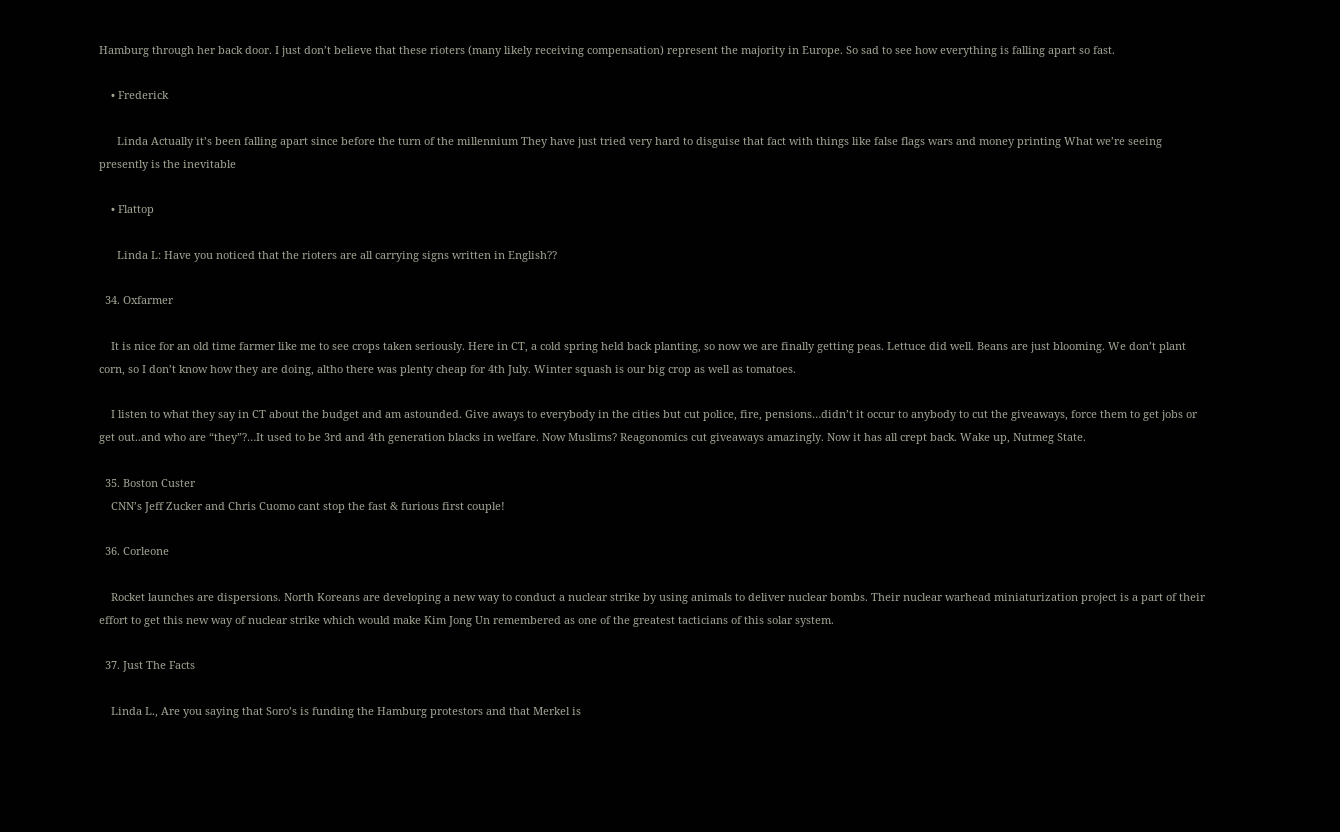Hamburg through her back door. I just don’t believe that these rioters (many likely receiving compensation) represent the majority in Europe. So sad to see how everything is falling apart so fast.

    • Frederick

      Linda Actually it’s been falling apart since before the turn of the millennium They have just tried very hard to disguise that fact with things like false flags wars and money printing What we’re seeing presently is the inevitable

    • Flattop

      Linda L: Have you noticed that the rioters are all carrying signs written in English??

  34. Oxfarmer

    It is nice for an old time farmer like me to see crops taken seriously. Here in CT, a cold spring held back planting, so now we are finally getting peas. Lettuce did well. Beans are just blooming. We don’t plant corn, so I don’t know how they are doing, altho there was plenty cheap for 4th July. Winter squash is our big crop as well as tomatoes.

    I listen to what they say in CT about the budget and am astounded. Give aways to everybody in the cities but cut police, fire, pensions…didn’t it occur to anybody to cut the giveaways, force them to get jobs or get out..and who are “they”?…It used to be 3rd and 4th generation blacks in welfare. Now Muslims? Reagonomics cut giveaways amazingly. Now it has all crept back. Wake up, Nutmeg State.

  35. Boston Custer
    CNN’s Jeff Zucker and Chris Cuomo cant stop the fast & furious first couple!

  36. Corleone

    Rocket launches are dispersions. North Koreans are developing a new way to conduct a nuclear strike by using animals to deliver nuclear bombs. Their nuclear warhead miniaturization project is a part of their effort to get this new way of nuclear strike which would make Kim Jong Un remembered as one of the greatest tacticians of this solar system.

  37. Just The Facts

    Linda L., Are you saying that Soro’s is funding the Hamburg protestors and that Merkel is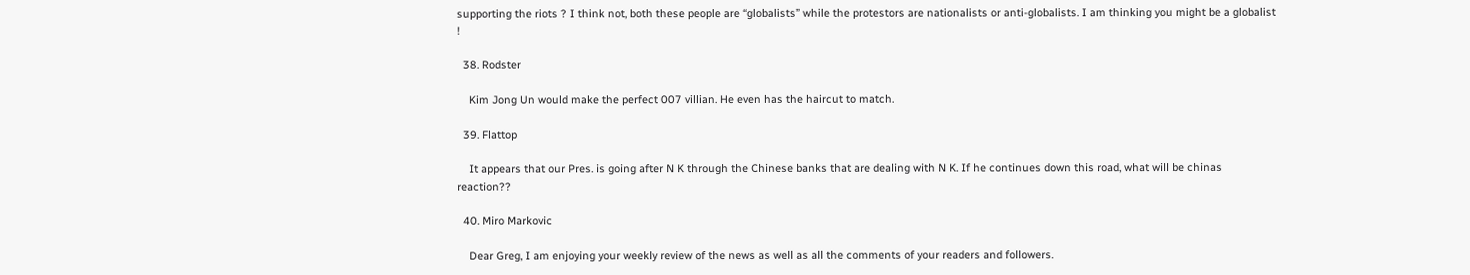supporting the riots ? I think not, both these people are “globalists” while the protestors are nationalists or anti-globalists. I am thinking you might be a globalist !

  38. Rodster

    Kim Jong Un would make the perfect 007 villian. He even has the haircut to match.

  39. Flattop

    It appears that our Pres. is going after N K through the Chinese banks that are dealing with N K. If he continues down this road, what will be chinas reaction??

  40. Miro Markovic

    Dear Greg, I am enjoying your weekly review of the news as well as all the comments of your readers and followers.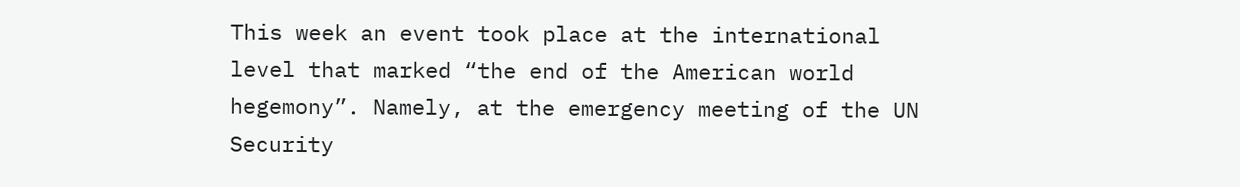This week an event took place at the international level that marked “the end of the American world hegemony”. Namely, at the emergency meeting of the UN Security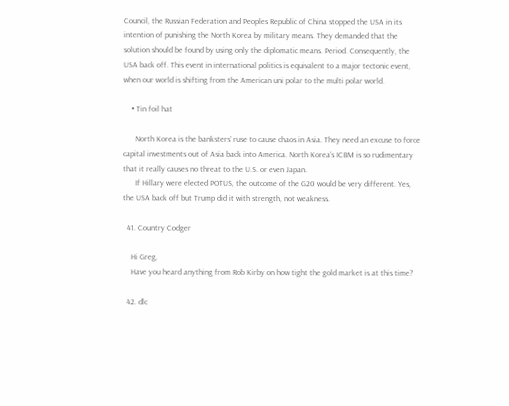Council, the Russian Federation and Peoples Republic of China stopped the USA in its intention of punishing the North Korea by military means. They demanded that the solution should be found by using only the diplomatic means. Period. Consequently, the USA back off. This event in international politics is equivalent to a major tectonic event, when our world is shifting from the American uni polar to the multi polar world.

    • Tin foil hat

      North Korea is the banksters’ ruse to cause chaos in Asia. They need an excuse to force capital investments out of Asia back into America. North Korea’s ICBM is so rudimentary that it really causes no threat to the U.S. or even Japan.
      If Hillary were elected POTUS, the outcome of the G20 would be very different. Yes, the USA back off but Trump did it with strength, not weakness.

  41. Country Codger

    Hi Greg,
    Have you heard anything from Rob Kirby on how tight the gold market is at this time?

  42. dlc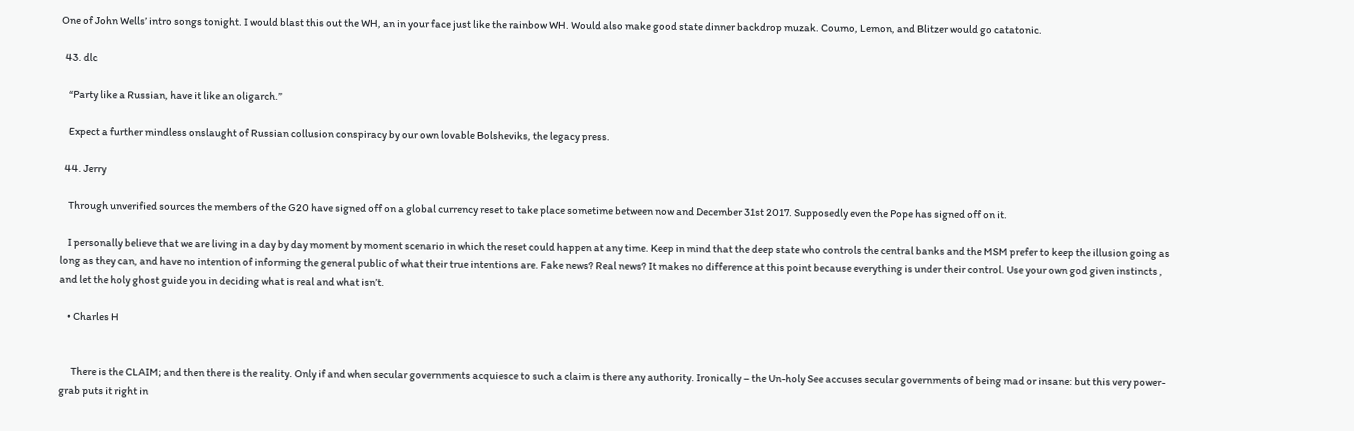One of John Wells’ intro songs tonight. I would blast this out the WH, an in your face just like the rainbow WH. Would also make good state dinner backdrop muzak. Coumo, Lemon, and Blitzer would go catatonic.

  43. dlc

    “Party like a Russian, have it like an oligarch.”

    Expect a further mindless onslaught of Russian collusion conspiracy by our own lovable Bolsheviks, the legacy press.

  44. Jerry

    Through unverified sources the members of the G20 have signed off on a global currency reset to take place sometime between now and December 31st 2017. Supposedly even the Pope has signed off on it.

    I personally believe that we are living in a day by day moment by moment scenario in which the reset could happen at any time. Keep in mind that the deep state who controls the central banks and the MSM prefer to keep the illusion going as long as they can, and have no intention of informing the general public of what their true intentions are. Fake news? Real news? It makes no difference at this point because everything is under their control. Use your own god given instincts , and let the holy ghost guide you in deciding what is real and what isn’t.

    • Charles H


      There is the CLAIM; and then there is the reality. Only if and when secular governments acquiesce to such a claim is there any authority. Ironically – the Un-holy See accuses secular governments of being mad or insane: but this very power-grab puts it right in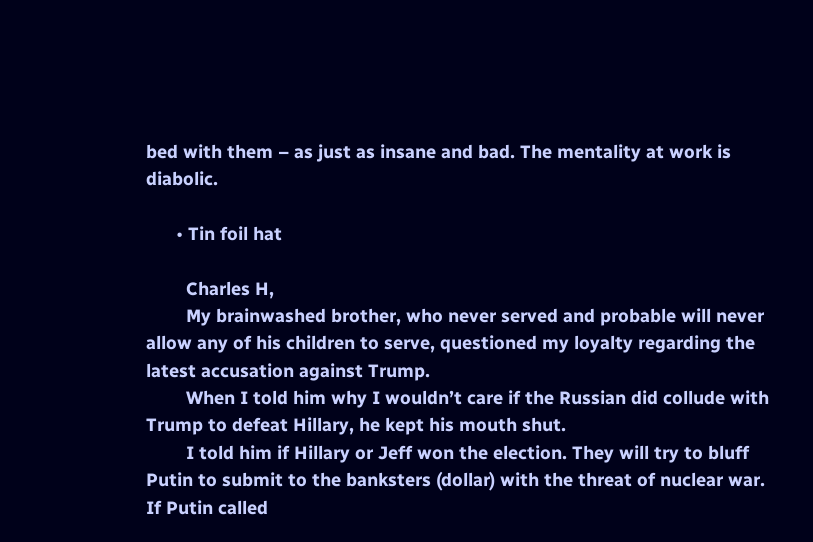bed with them – as just as insane and bad. The mentality at work is diabolic.

      • Tin foil hat

        Charles H,
        My brainwashed brother, who never served and probable will never allow any of his children to serve, questioned my loyalty regarding the latest accusation against Trump.
        When I told him why I wouldn’t care if the Russian did collude with Trump to defeat Hillary, he kept his mouth shut.
        I told him if Hillary or Jeff won the election. They will try to bluff Putin to submit to the banksters (dollar) with the threat of nuclear war. If Putin called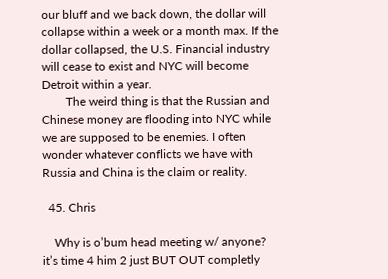our bluff and we back down, the dollar will collapse within a week or a month max. If the dollar collapsed, the U.S. Financial industry will cease to exist and NYC will become Detroit within a year.
        The weird thing is that the Russian and Chinese money are flooding into NYC while we are supposed to be enemies. I often wonder whatever conflicts we have with Russia and China is the claim or reality.

  45. Chris

    Why is o’bum head meeting w/ anyone? it’s time 4 him 2 just BUT OUT completly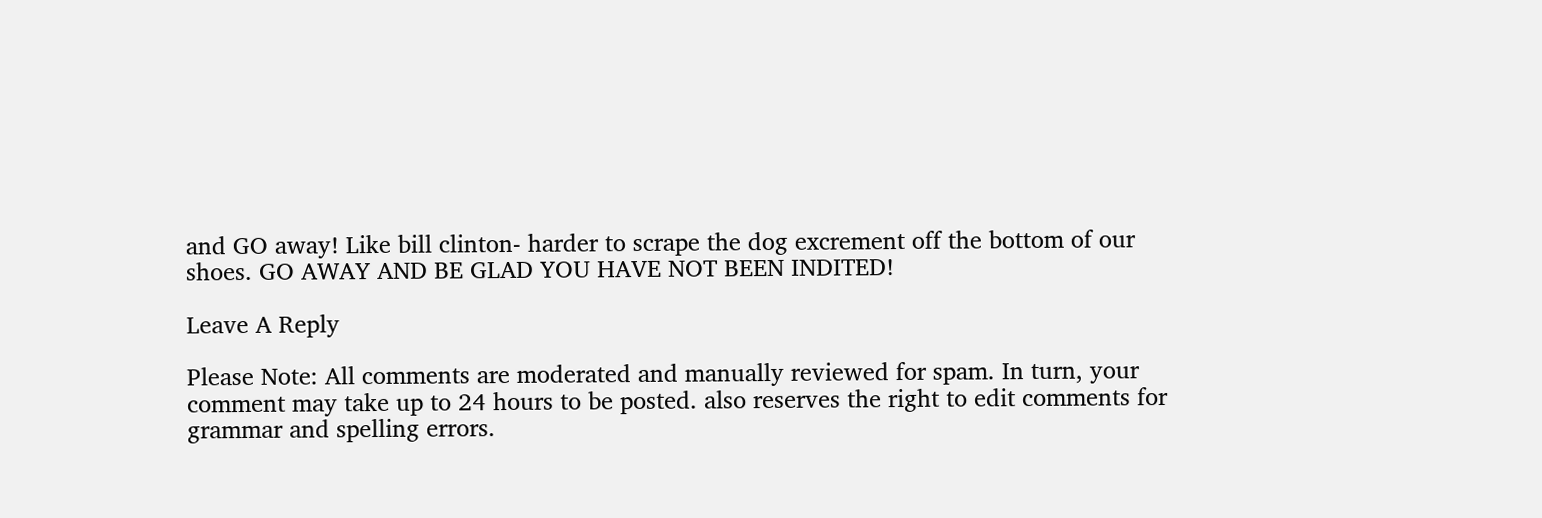and GO away! Like bill clinton- harder to scrape the dog excrement off the bottom of our shoes. GO AWAY AND BE GLAD YOU HAVE NOT BEEN INDITED!

Leave A Reply

Please Note: All comments are moderated and manually reviewed for spam. In turn, your comment may take up to 24 hours to be posted. also reserves the right to edit comments for grammar and spelling errors.